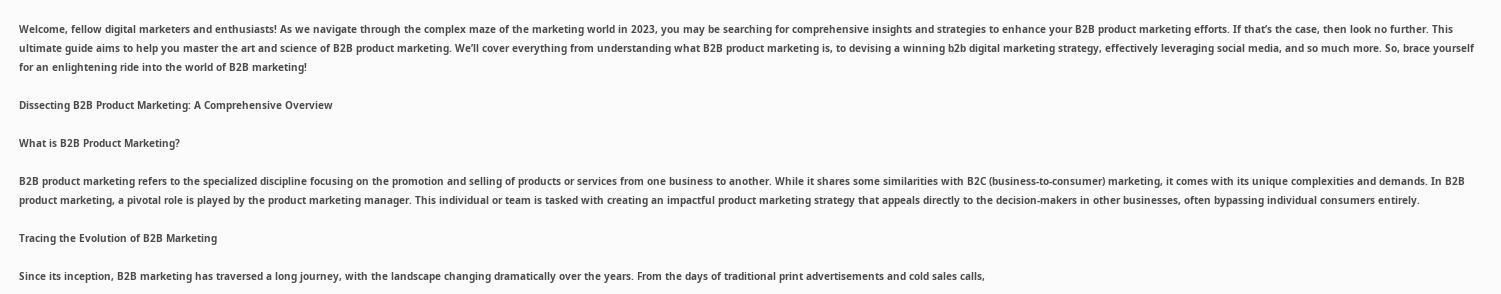Welcome, fellow digital marketers and enthusiasts! As we navigate through the complex maze of the marketing world in 2023, you may be searching for comprehensive insights and strategies to enhance your B2B product marketing efforts. If that’s the case, then look no further. This ultimate guide aims to help you master the art and science of B2B product marketing. We’ll cover everything from understanding what B2B product marketing is, to devising a winning b2b digital marketing strategy, effectively leveraging social media, and so much more. So, brace yourself for an enlightening ride into the world of B2B marketing!

Dissecting B2B Product Marketing: A Comprehensive Overview

What is B2B Product Marketing?

B2B product marketing refers to the specialized discipline focusing on the promotion and selling of products or services from one business to another. While it shares some similarities with B2C (business-to-consumer) marketing, it comes with its unique complexities and demands. In B2B product marketing, a pivotal role is played by the product marketing manager. This individual or team is tasked with creating an impactful product marketing strategy that appeals directly to the decision-makers in other businesses, often bypassing individual consumers entirely.

Tracing the Evolution of B2B Marketing

Since its inception, B2B marketing has traversed a long journey, with the landscape changing dramatically over the years. From the days of traditional print advertisements and cold sales calls,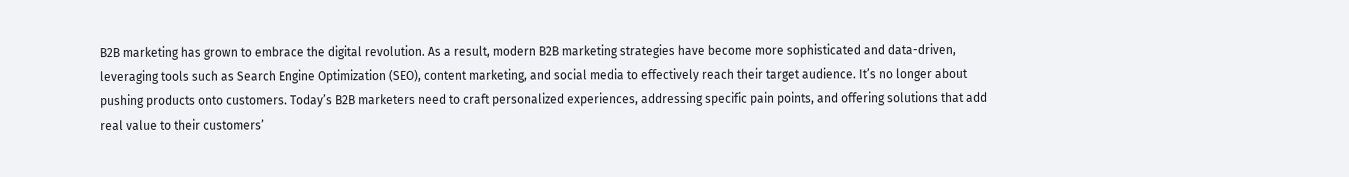B2B marketing has grown to embrace the digital revolution. As a result, modern B2B marketing strategies have become more sophisticated and data-driven, leveraging tools such as Search Engine Optimization (SEO), content marketing, and social media to effectively reach their target audience. It’s no longer about pushing products onto customers. Today’s B2B marketers need to craft personalized experiences, addressing specific pain points, and offering solutions that add real value to their customers’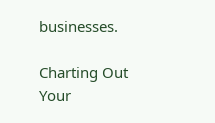businesses.

Charting Out Your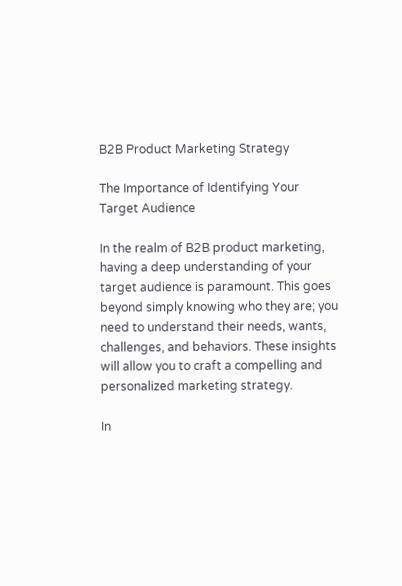B2B Product Marketing Strategy

The Importance of Identifying Your Target Audience

In the realm of B2B product marketing, having a deep understanding of your target audience is paramount. This goes beyond simply knowing who they are; you need to understand their needs, wants, challenges, and behaviors. These insights will allow you to craft a compelling and personalized marketing strategy.

In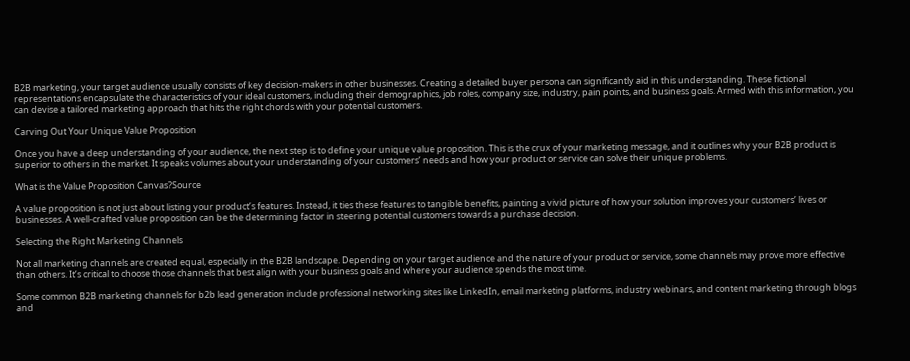B2B marketing, your target audience usually consists of key decision-makers in other businesses. Creating a detailed buyer persona can significantly aid in this understanding. These fictional representations encapsulate the characteristics of your ideal customers, including their demographics, job roles, company size, industry, pain points, and business goals. Armed with this information, you can devise a tailored marketing approach that hits the right chords with your potential customers.

Carving Out Your Unique Value Proposition

Once you have a deep understanding of your audience, the next step is to define your unique value proposition. This is the crux of your marketing message, and it outlines why your B2B product is superior to others in the market. It speaks volumes about your understanding of your customers’ needs and how your product or service can solve their unique problems.

What is the Value Proposition Canvas?Source

A value proposition is not just about listing your product’s features. Instead, it ties these features to tangible benefits, painting a vivid picture of how your solution improves your customers’ lives or businesses. A well-crafted value proposition can be the determining factor in steering potential customers towards a purchase decision.

Selecting the Right Marketing Channels

Not all marketing channels are created equal, especially in the B2B landscape. Depending on your target audience and the nature of your product or service, some channels may prove more effective than others. It’s critical to choose those channels that best align with your business goals and where your audience spends the most time.

Some common B2B marketing channels for b2b lead generation include professional networking sites like LinkedIn, email marketing platforms, industry webinars, and content marketing through blogs and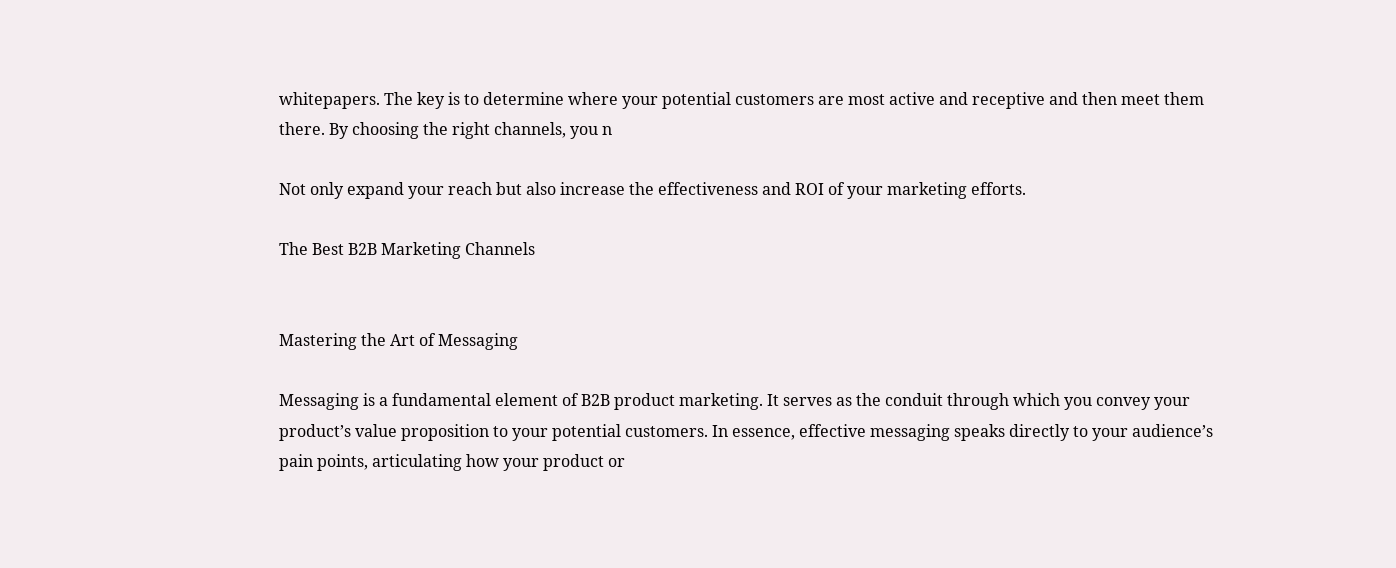whitepapers. The key is to determine where your potential customers are most active and receptive and then meet them there. By choosing the right channels, you n

Not only expand your reach but also increase the effectiveness and ROI of your marketing efforts.

The Best B2B Marketing Channels


Mastering the Art of Messaging

Messaging is a fundamental element of B2B product marketing. It serves as the conduit through which you convey your product’s value proposition to your potential customers. In essence, effective messaging speaks directly to your audience’s pain points, articulating how your product or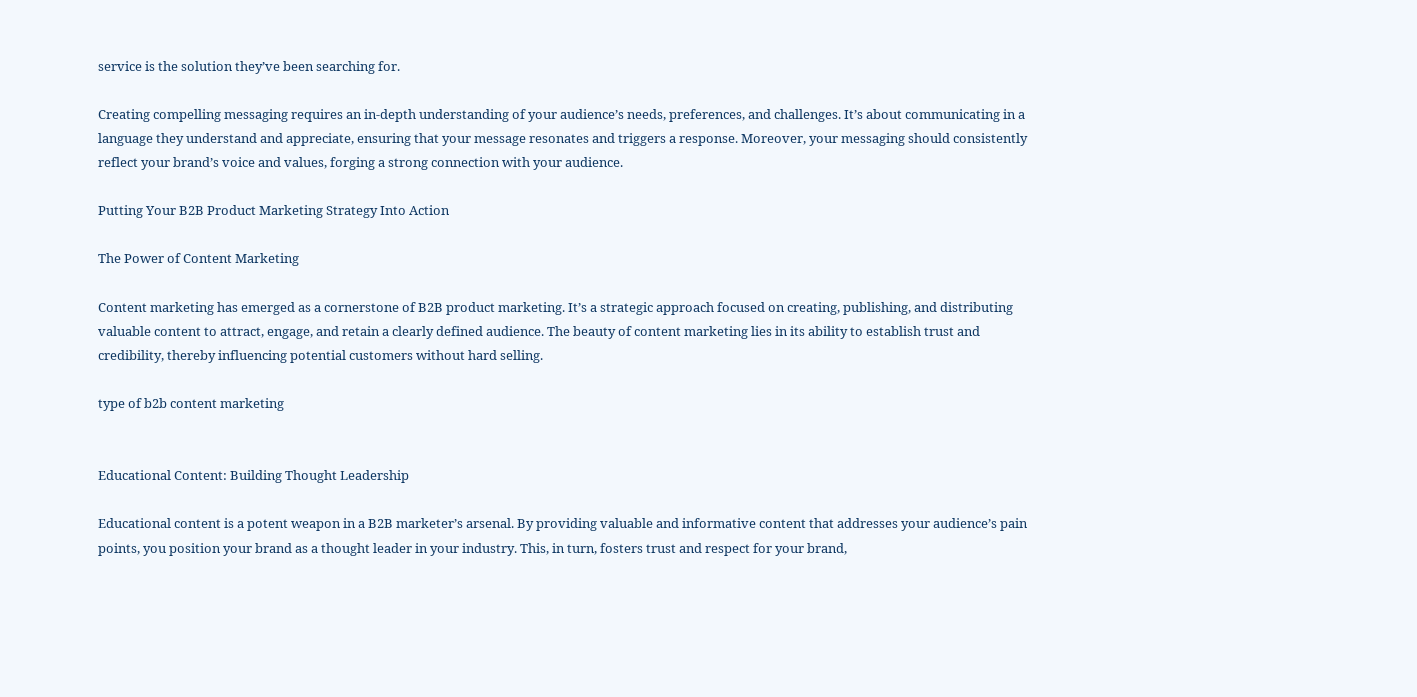service is the solution they’ve been searching for.

Creating compelling messaging requires an in-depth understanding of your audience’s needs, preferences, and challenges. It’s about communicating in a language they understand and appreciate, ensuring that your message resonates and triggers a response. Moreover, your messaging should consistently reflect your brand’s voice and values, forging a strong connection with your audience.

Putting Your B2B Product Marketing Strategy Into Action

The Power of Content Marketing

Content marketing has emerged as a cornerstone of B2B product marketing. It’s a strategic approach focused on creating, publishing, and distributing valuable content to attract, engage, and retain a clearly defined audience. The beauty of content marketing lies in its ability to establish trust and credibility, thereby influencing potential customers without hard selling.

type of b2b content marketing


Educational Content: Building Thought Leadership

Educational content is a potent weapon in a B2B marketer’s arsenal. By providing valuable and informative content that addresses your audience’s pain points, you position your brand as a thought leader in your industry. This, in turn, fosters trust and respect for your brand,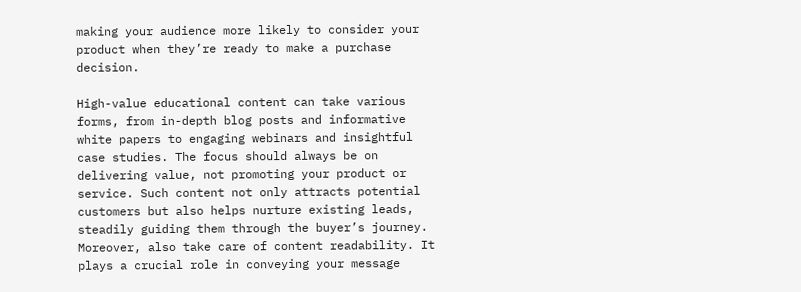making your audience more likely to consider your product when they’re ready to make a purchase decision.

High-value educational content can take various forms, from in-depth blog posts and informative white papers to engaging webinars and insightful case studies. The focus should always be on delivering value, not promoting your product or service. Such content not only attracts potential customers but also helps nurture existing leads, steadily guiding them through the buyer’s journey. Moreover, also take care of content readability. It plays a crucial role in conveying your message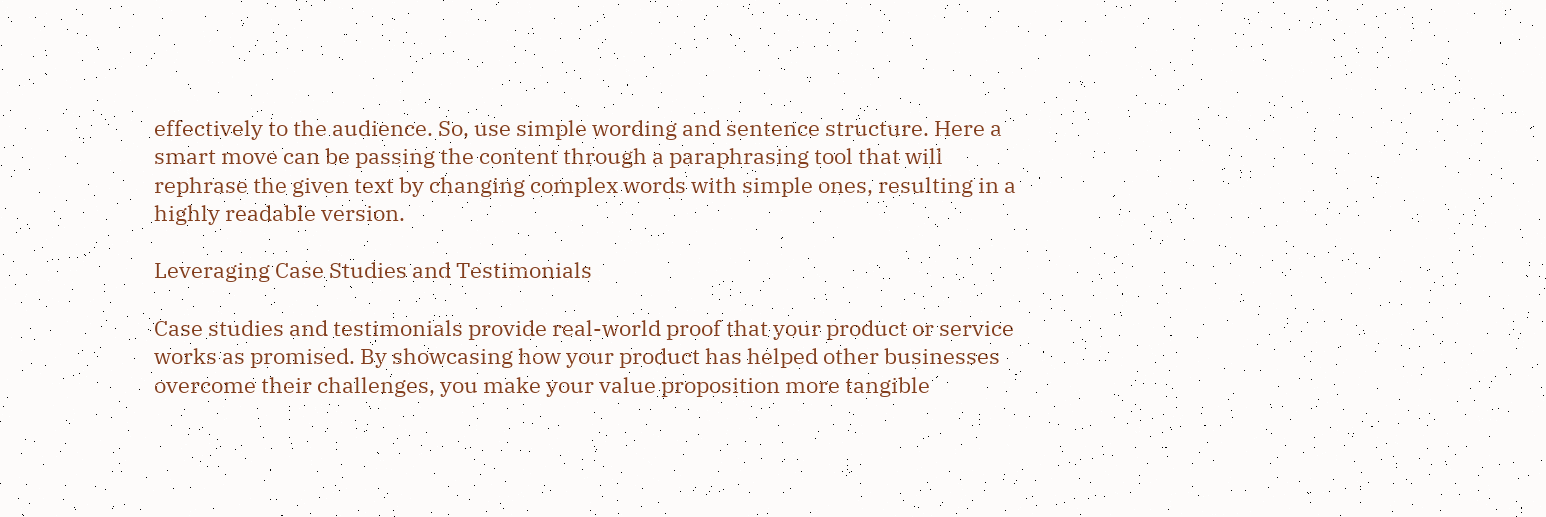effectively to the audience. So, use simple wording and sentence structure. Here a smart move can be passing the content through a paraphrasing tool that will rephrase the given text by changing complex words with simple ones, resulting in a highly readable version.

Leveraging Case Studies and Testimonials

Case studies and testimonials provide real-world proof that your product or service works as promised. By showcasing how your product has helped other businesses overcome their challenges, you make your value proposition more tangible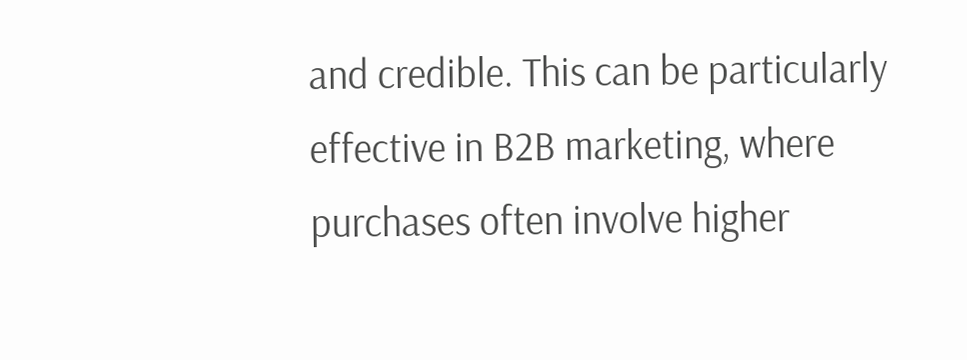and credible. This can be particularly effective in B2B marketing, where purchases often involve higher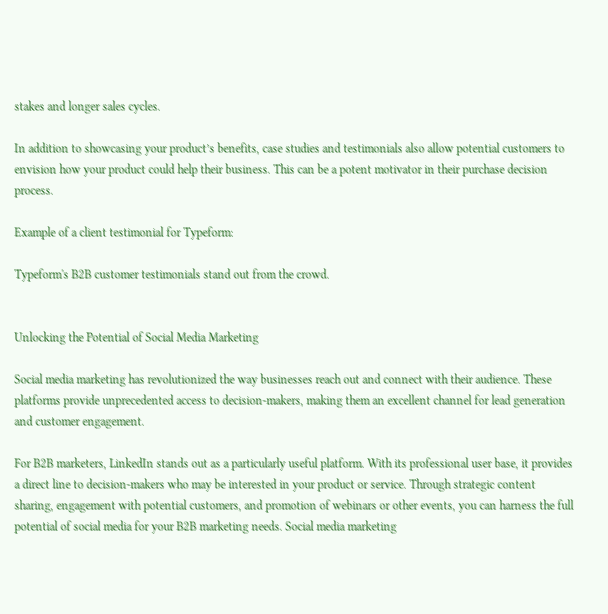stakes and longer sales cycles.

In addition to showcasing your product’s benefits, case studies and testimonials also allow potential customers to envision how your product could help their business. This can be a potent motivator in their purchase decision process.

Example of a client testimonial for Typeform:

Typeform's B2B customer testimonials stand out from the crowd.


Unlocking the Potential of Social Media Marketing

Social media marketing has revolutionized the way businesses reach out and connect with their audience. These platforms provide unprecedented access to decision-makers, making them an excellent channel for lead generation and customer engagement.

For B2B marketers, LinkedIn stands out as a particularly useful platform. With its professional user base, it provides a direct line to decision-makers who may be interested in your product or service. Through strategic content sharing, engagement with potential customers, and promotion of webinars or other events, you can harness the full potential of social media for your B2B marketing needs. Social media marketing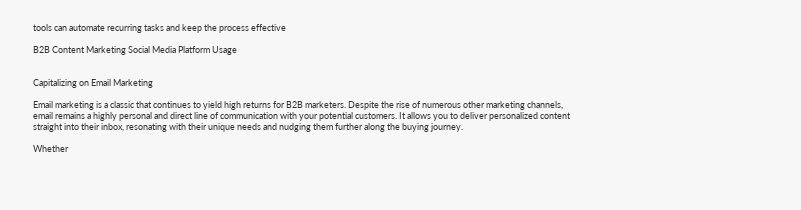tools can automate recurring tasks and keep the process effective

B2B Content Marketing Social Media Platform Usage


Capitalizing on Email Marketing

Email marketing is a classic that continues to yield high returns for B2B marketers. Despite the rise of numerous other marketing channels, email remains a highly personal and direct line of communication with your potential customers. It allows you to deliver personalized content straight into their inbox, resonating with their unique needs and nudging them further along the buying journey.

Whether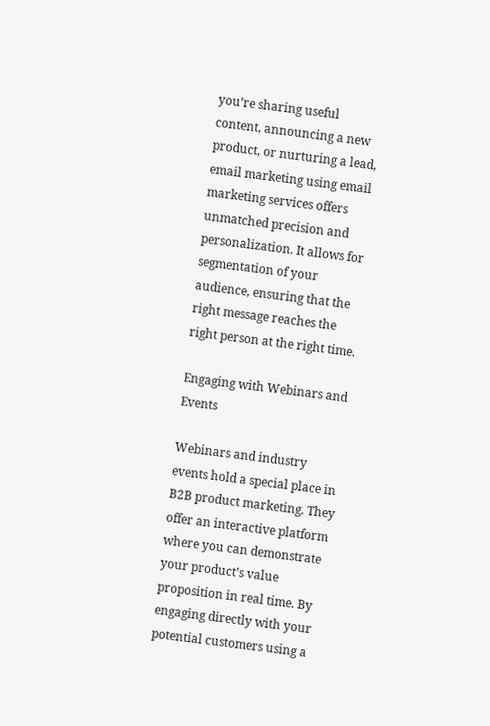you’re sharing useful content, announcing a new product, or nurturing a lead, email marketing using email marketing services offers unmatched precision and personalization. It allows for segmentation of your audience, ensuring that the right message reaches the right person at the right time.

Engaging with Webinars and Events

Webinars and industry events hold a special place in B2B product marketing. They offer an interactive platform where you can demonstrate your product’s value proposition in real time. By engaging directly with your potential customers using a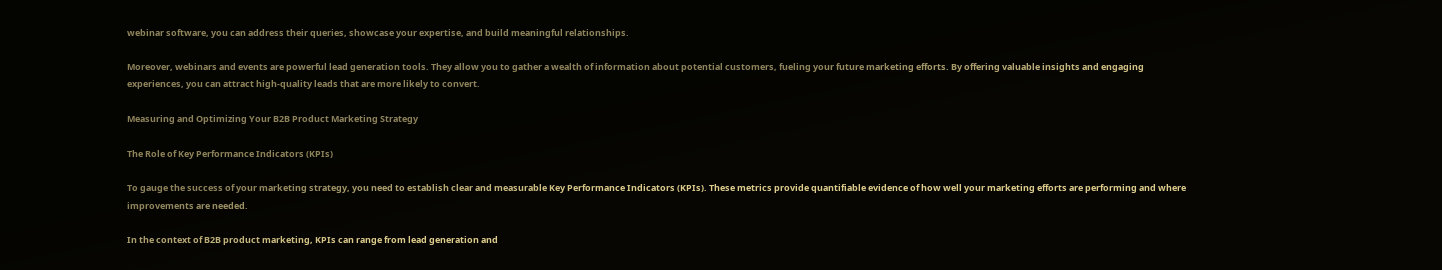webinar software, you can address their queries, showcase your expertise, and build meaningful relationships.

Moreover, webinars and events are powerful lead generation tools. They allow you to gather a wealth of information about potential customers, fueling your future marketing efforts. By offering valuable insights and engaging experiences, you can attract high-quality leads that are more likely to convert.

Measuring and Optimizing Your B2B Product Marketing Strategy

The Role of Key Performance Indicators (KPIs)

To gauge the success of your marketing strategy, you need to establish clear and measurable Key Performance Indicators (KPIs). These metrics provide quantifiable evidence of how well your marketing efforts are performing and where improvements are needed.

In the context of B2B product marketing, KPIs can range from lead generation and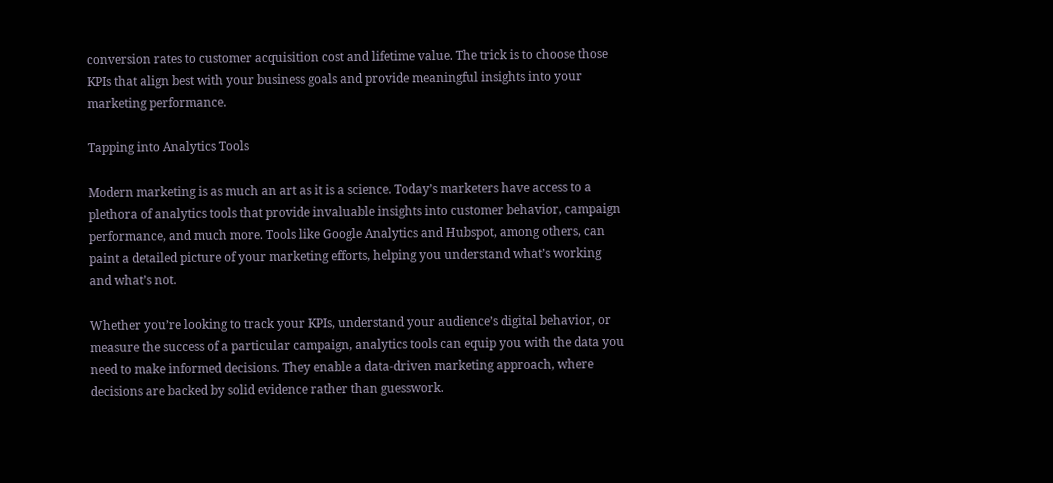conversion rates to customer acquisition cost and lifetime value. The trick is to choose those KPIs that align best with your business goals and provide meaningful insights into your marketing performance.

Tapping into Analytics Tools

Modern marketing is as much an art as it is a science. Today’s marketers have access to a plethora of analytics tools that provide invaluable insights into customer behavior, campaign performance, and much more. Tools like Google Analytics and Hubspot, among others, can paint a detailed picture of your marketing efforts, helping you understand what’s working and what’s not.

Whether you’re looking to track your KPIs, understand your audience’s digital behavior, or measure the success of a particular campaign, analytics tools can equip you with the data you need to make informed decisions. They enable a data-driven marketing approach, where decisions are backed by solid evidence rather than guesswork.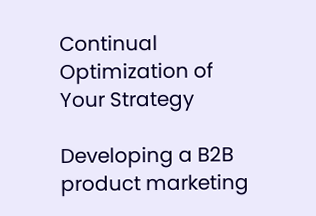Continual Optimization of Your Strategy

Developing a B2B product marketing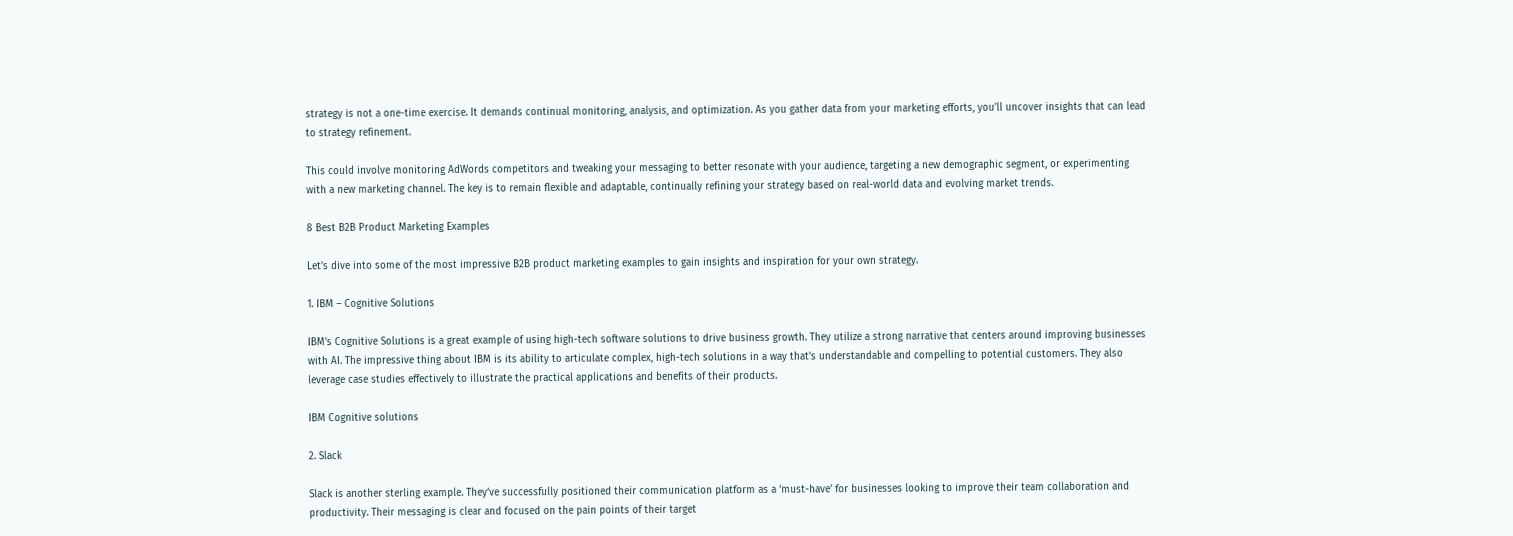strategy is not a one-time exercise. It demands continual monitoring, analysis, and optimization. As you gather data from your marketing efforts, you’ll uncover insights that can lead to strategy refinement.

This could involve monitoring AdWords competitors and tweaking your messaging to better resonate with your audience, targeting a new demographic segment, or experimenting with a new marketing channel. The key is to remain flexible and adaptable, continually refining your strategy based on real-world data and evolving market trends.

8 Best B2B Product Marketing Examples

Let’s dive into some of the most impressive B2B product marketing examples to gain insights and inspiration for your own strategy.

1. IBM – Cognitive Solutions

IBM’s Cognitive Solutions is a great example of using high-tech software solutions to drive business growth. They utilize a strong narrative that centers around improving businesses with AI. The impressive thing about IBM is its ability to articulate complex, high-tech solutions in a way that’s understandable and compelling to potential customers. They also leverage case studies effectively to illustrate the practical applications and benefits of their products.

IBM Cognitive solutions

2. Slack

Slack is another sterling example. They’ve successfully positioned their communication platform as a ‘must-have’ for businesses looking to improve their team collaboration and productivity. Their messaging is clear and focused on the pain points of their target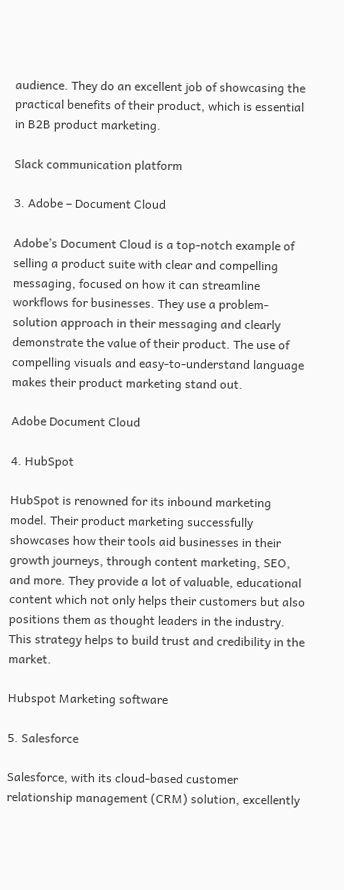audience. They do an excellent job of showcasing the practical benefits of their product, which is essential in B2B product marketing.

Slack communication platform

3. Adobe – Document Cloud

Adobe’s Document Cloud is a top-notch example of selling a product suite with clear and compelling messaging, focused on how it can streamline workflows for businesses. They use a problem-solution approach in their messaging and clearly demonstrate the value of their product. The use of compelling visuals and easy-to-understand language makes their product marketing stand out.

Adobe Document Cloud

4. HubSpot

HubSpot is renowned for its inbound marketing model. Their product marketing successfully showcases how their tools aid businesses in their growth journeys, through content marketing, SEO, and more. They provide a lot of valuable, educational content which not only helps their customers but also positions them as thought leaders in the industry. This strategy helps to build trust and credibility in the market.

Hubspot Marketing software

5. Salesforce

Salesforce, with its cloud-based customer relationship management (CRM) solution, excellently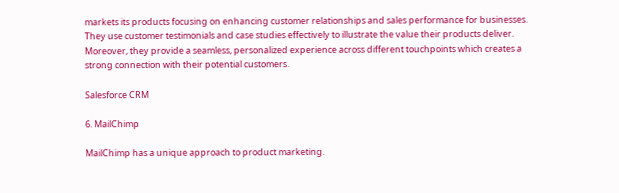markets its products focusing on enhancing customer relationships and sales performance for businesses. They use customer testimonials and case studies effectively to illustrate the value their products deliver. Moreover, they provide a seamless, personalized experience across different touchpoints which creates a strong connection with their potential customers.

Salesforce CRM

6. MailChimp

MailChimp has a unique approach to product marketing.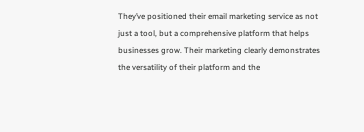They’ve positioned their email marketing service as not just a tool, but a comprehensive platform that helps businesses grow. Their marketing clearly demonstrates the versatility of their platform and the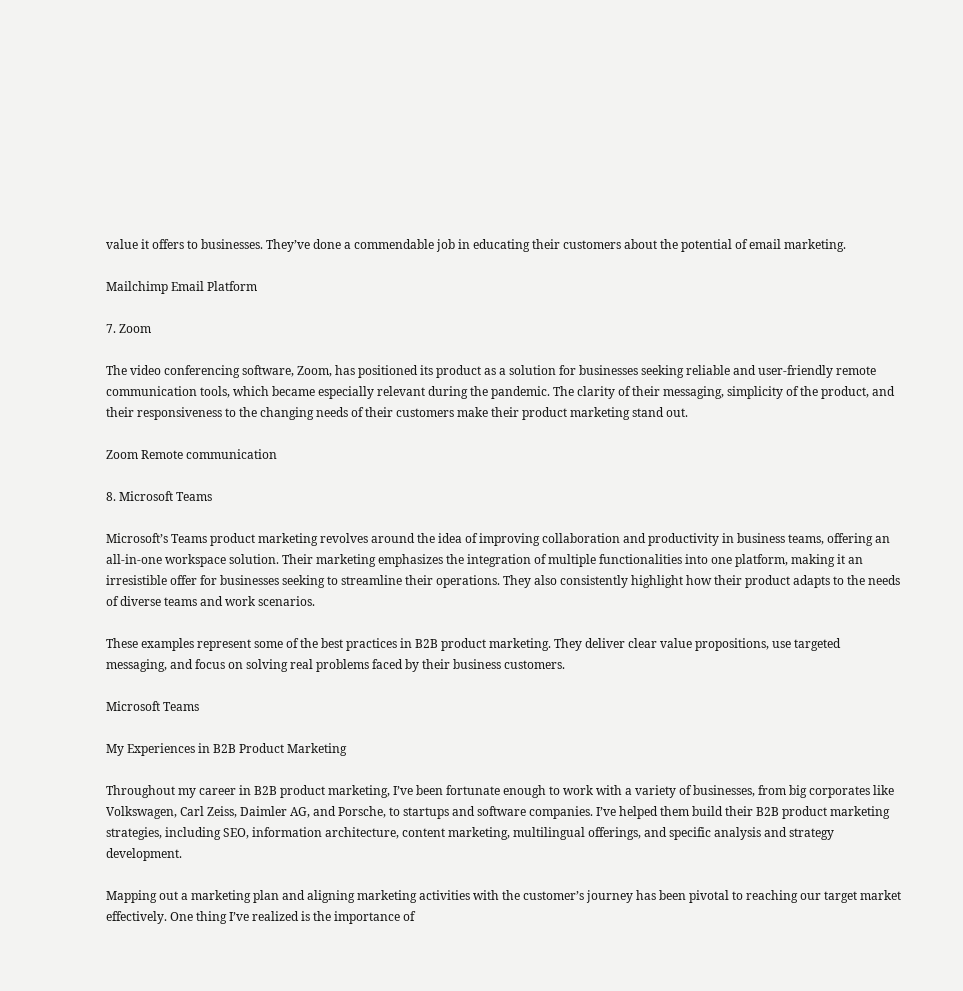value it offers to businesses. They’ve done a commendable job in educating their customers about the potential of email marketing.

Mailchimp Email Platform

7. Zoom

The video conferencing software, Zoom, has positioned its product as a solution for businesses seeking reliable and user-friendly remote communication tools, which became especially relevant during the pandemic. The clarity of their messaging, simplicity of the product, and their responsiveness to the changing needs of their customers make their product marketing stand out.

Zoom Remote communication

8. Microsoft Teams

Microsoft’s Teams product marketing revolves around the idea of improving collaboration and productivity in business teams, offering an all-in-one workspace solution. Their marketing emphasizes the integration of multiple functionalities into one platform, making it an irresistible offer for businesses seeking to streamline their operations. They also consistently highlight how their product adapts to the needs of diverse teams and work scenarios.

These examples represent some of the best practices in B2B product marketing. They deliver clear value propositions, use targeted messaging, and focus on solving real problems faced by their business customers.

Microsoft Teams

My Experiences in B2B Product Marketing

Throughout my career in B2B product marketing, I’ve been fortunate enough to work with a variety of businesses, from big corporates like Volkswagen, Carl Zeiss, Daimler AG, and Porsche, to startups and software companies. I’ve helped them build their B2B product marketing strategies, including SEO, information architecture, content marketing, multilingual offerings, and specific analysis and strategy development.

Mapping out a marketing plan and aligning marketing activities with the customer’s journey has been pivotal to reaching our target market effectively. One thing I’ve realized is the importance of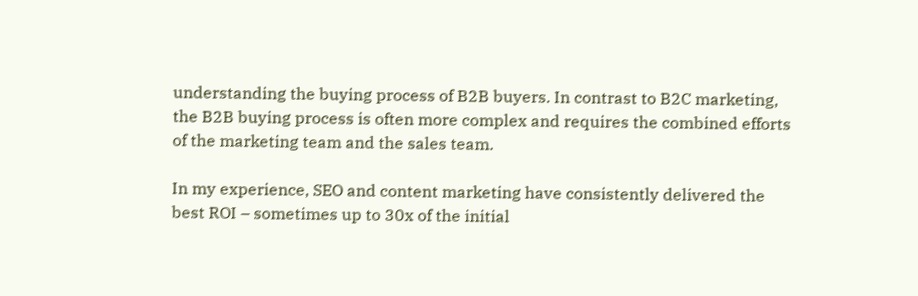understanding the buying process of B2B buyers. In contrast to B2C marketing, the B2B buying process is often more complex and requires the combined efforts of the marketing team and the sales team.

In my experience, SEO and content marketing have consistently delivered the best ROI – sometimes up to 30x of the initial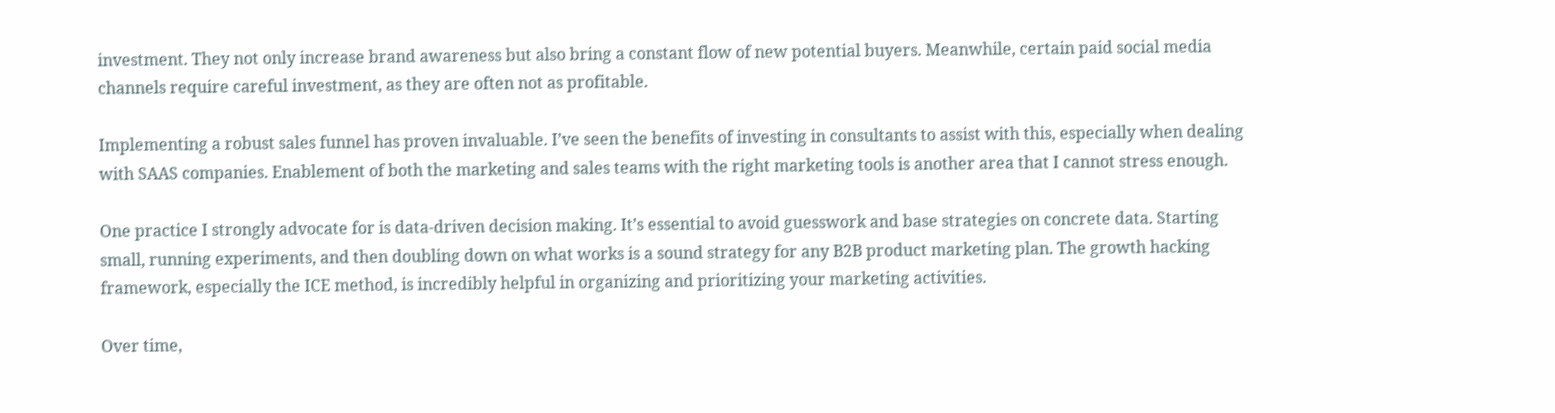investment. They not only increase brand awareness but also bring a constant flow of new potential buyers. Meanwhile, certain paid social media channels require careful investment, as they are often not as profitable.

Implementing a robust sales funnel has proven invaluable. I’ve seen the benefits of investing in consultants to assist with this, especially when dealing with SAAS companies. Enablement of both the marketing and sales teams with the right marketing tools is another area that I cannot stress enough.

One practice I strongly advocate for is data-driven decision making. It’s essential to avoid guesswork and base strategies on concrete data. Starting small, running experiments, and then doubling down on what works is a sound strategy for any B2B product marketing plan. The growth hacking framework, especially the ICE method, is incredibly helpful in organizing and prioritizing your marketing activities.

Over time,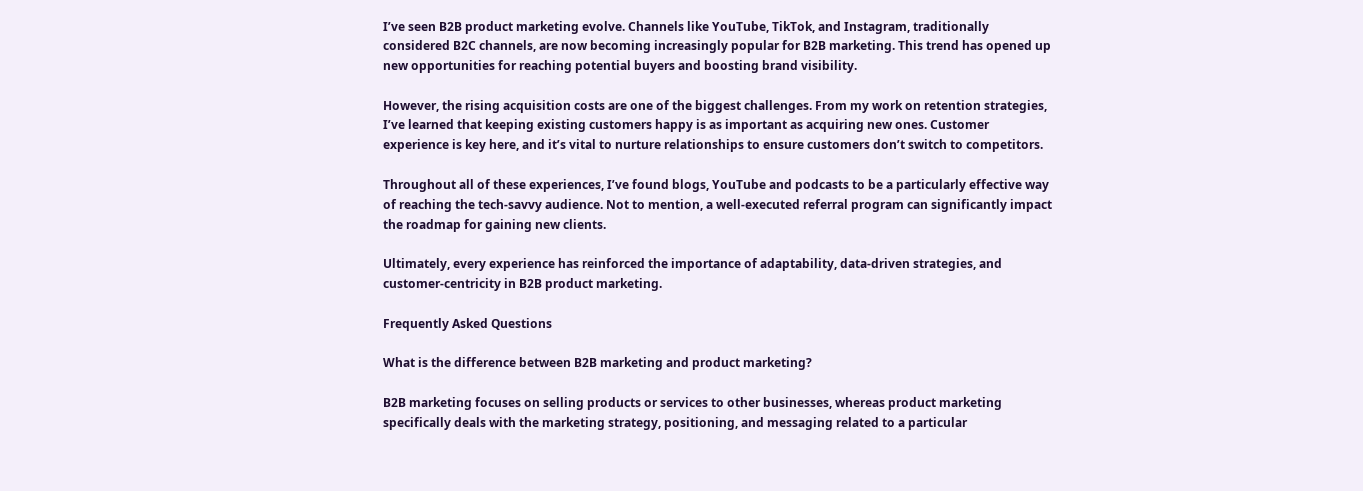I’ve seen B2B product marketing evolve. Channels like YouTube, TikTok, and Instagram, traditionally considered B2C channels, are now becoming increasingly popular for B2B marketing. This trend has opened up new opportunities for reaching potential buyers and boosting brand visibility.

However, the rising acquisition costs are one of the biggest challenges. From my work on retention strategies, I’ve learned that keeping existing customers happy is as important as acquiring new ones. Customer experience is key here, and it’s vital to nurture relationships to ensure customers don’t switch to competitors.

Throughout all of these experiences, I’ve found blogs, YouTube and podcasts to be a particularly effective way of reaching the tech-savvy audience. Not to mention, a well-executed referral program can significantly impact the roadmap for gaining new clients.

Ultimately, every experience has reinforced the importance of adaptability, data-driven strategies, and customer-centricity in B2B product marketing.

Frequently Asked Questions

What is the difference between B2B marketing and product marketing?

B2B marketing focuses on selling products or services to other businesses, whereas product marketing specifically deals with the marketing strategy, positioning, and messaging related to a particular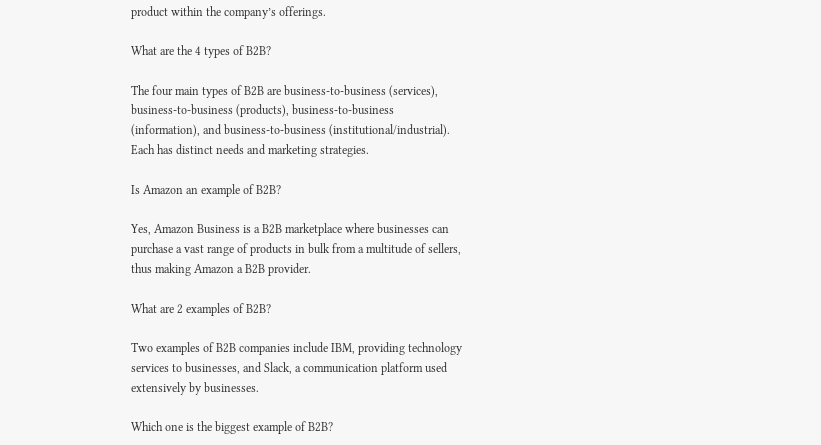product within the company’s offerings.

What are the 4 types of B2B?

The four main types of B2B are business-to-business (services), business-to-business (products), business-to-business (information), and business-to-business (institutional/industrial). Each has distinct needs and marketing strategies.

Is Amazon an example of B2B?

Yes, Amazon Business is a B2B marketplace where businesses can purchase a vast range of products in bulk from a multitude of sellers, thus making Amazon a B2B provider.

What are 2 examples of B2B?

Two examples of B2B companies include IBM, providing technology services to businesses, and Slack, a communication platform used extensively by businesses.

Which one is the biggest example of B2B?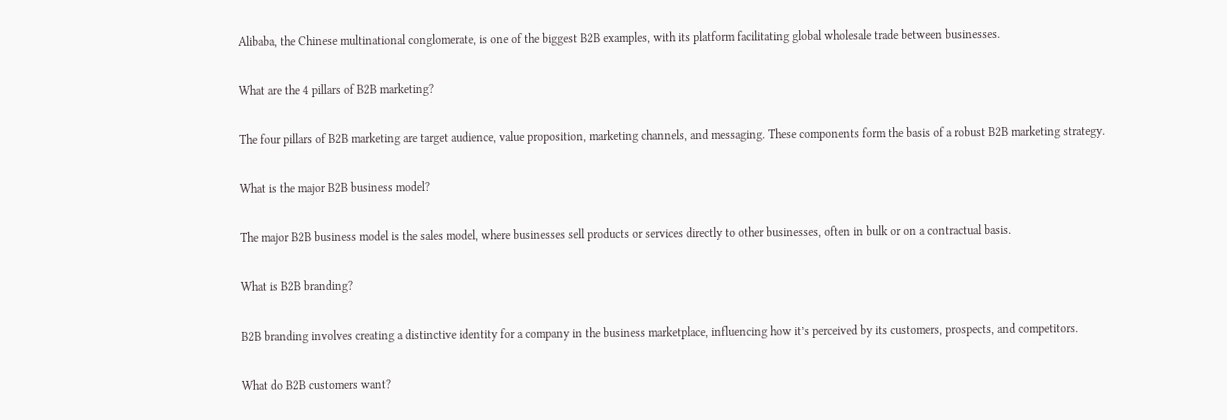Alibaba, the Chinese multinational conglomerate, is one of the biggest B2B examples, with its platform facilitating global wholesale trade between businesses.

What are the 4 pillars of B2B marketing?

The four pillars of B2B marketing are target audience, value proposition, marketing channels, and messaging. These components form the basis of a robust B2B marketing strategy.

What is the major B2B business model?

The major B2B business model is the sales model, where businesses sell products or services directly to other businesses, often in bulk or on a contractual basis.

What is B2B branding?

B2B branding involves creating a distinctive identity for a company in the business marketplace, influencing how it’s perceived by its customers, prospects, and competitors.

What do B2B customers want?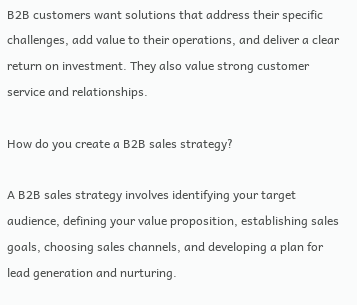B2B customers want solutions that address their specific challenges, add value to their operations, and deliver a clear return on investment. They also value strong customer service and relationships.

How do you create a B2B sales strategy?

A B2B sales strategy involves identifying your target audience, defining your value proposition, establishing sales goals, choosing sales channels, and developing a plan for lead generation and nurturing.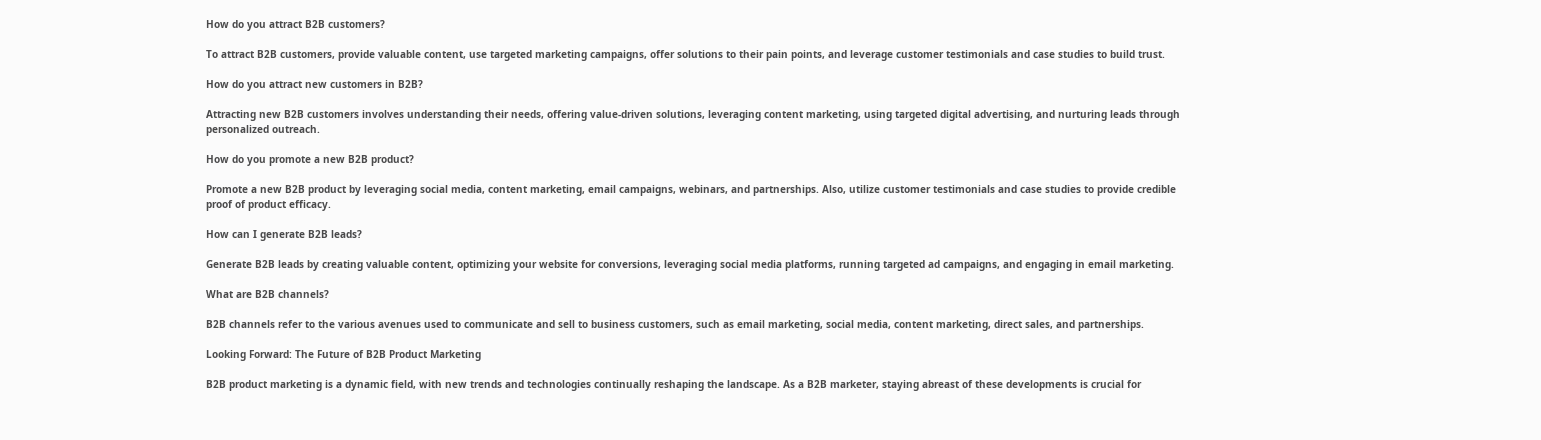How do you attract B2B customers?

To attract B2B customers, provide valuable content, use targeted marketing campaigns, offer solutions to their pain points, and leverage customer testimonials and case studies to build trust.

How do you attract new customers in B2B?

Attracting new B2B customers involves understanding their needs, offering value-driven solutions, leveraging content marketing, using targeted digital advertising, and nurturing leads through personalized outreach.

How do you promote a new B2B product?

Promote a new B2B product by leveraging social media, content marketing, email campaigns, webinars, and partnerships. Also, utilize customer testimonials and case studies to provide credible proof of product efficacy.

How can I generate B2B leads?

Generate B2B leads by creating valuable content, optimizing your website for conversions, leveraging social media platforms, running targeted ad campaigns, and engaging in email marketing.

What are B2B channels?

B2B channels refer to the various avenues used to communicate and sell to business customers, such as email marketing, social media, content marketing, direct sales, and partnerships.

Looking Forward: The Future of B2B Product Marketing

B2B product marketing is a dynamic field, with new trends and technologies continually reshaping the landscape. As a B2B marketer, staying abreast of these developments is crucial for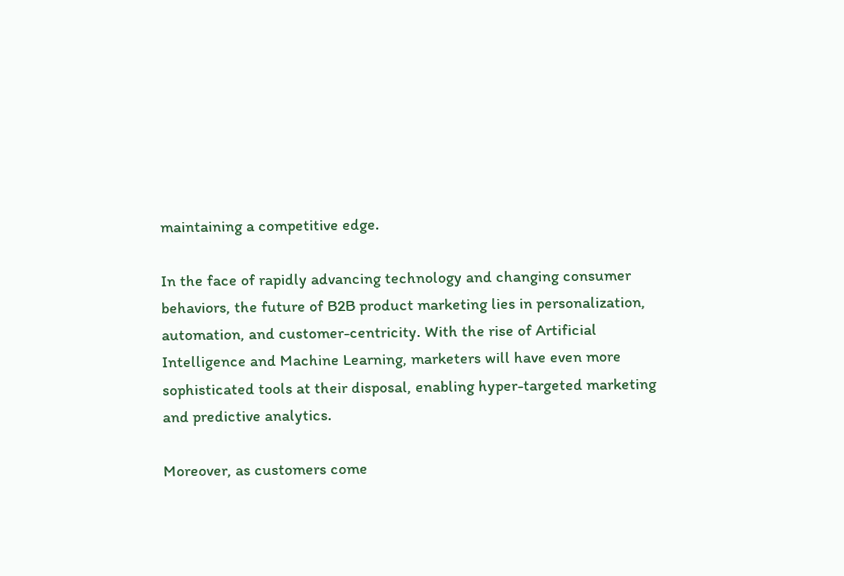maintaining a competitive edge.

In the face of rapidly advancing technology and changing consumer behaviors, the future of B2B product marketing lies in personalization, automation, and customer-centricity. With the rise of Artificial Intelligence and Machine Learning, marketers will have even more sophisticated tools at their disposal, enabling hyper-targeted marketing and predictive analytics.

Moreover, as customers come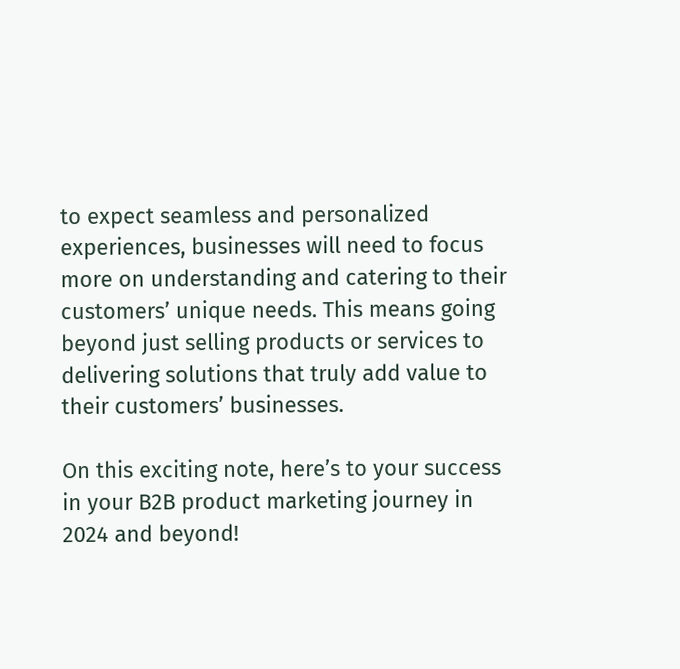to expect seamless and personalized experiences, businesses will need to focus more on understanding and catering to their customers’ unique needs. This means going beyond just selling products or services to delivering solutions that truly add value to their customers’ businesses.

On this exciting note, here’s to your success in your B2B product marketing journey in 2024 and beyond!